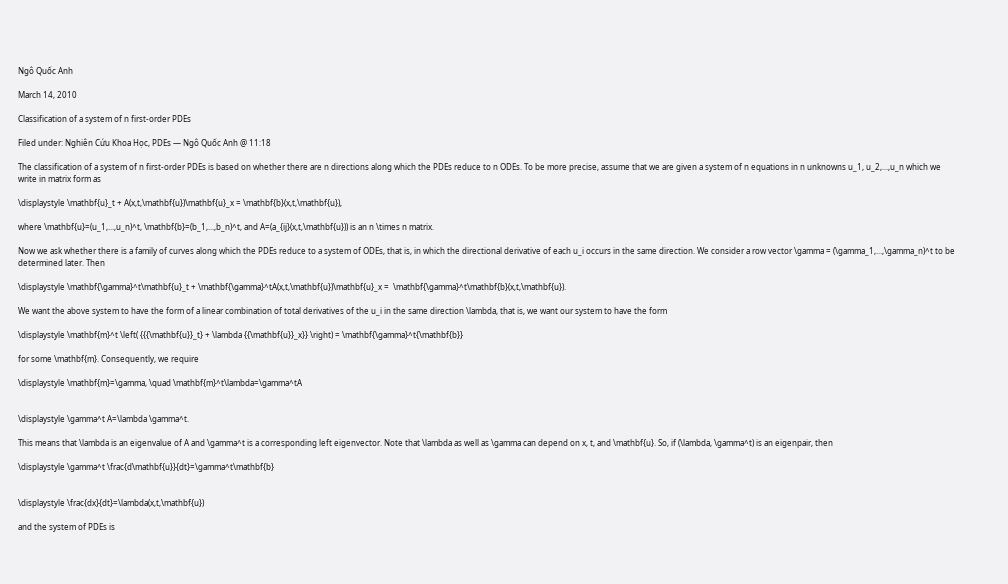Ngô Quốc Anh

March 14, 2010

Classification of a system of n first-order PDEs

Filed under: Nghiên Cứu Khoa Học, PDEs — Ngô Quốc Anh @ 11:18

The classification of a system of n first-order PDEs is based on whether there are n directions along which the PDEs reduce to n ODEs. To be more precise, assume that we are given a system of n equations in n unknowns u_1, u_2,...,u_n which we write in matrix form as

\displaystyle \mathbf{u}_t + A(x,t,\mathbf{u})\mathbf{u}_x = \mathbf{b}(x,t,\mathbf{u}),

where \mathbf{u}=(u_1,...,u_n)^t, \mathbf{b}=(b_1,...,b_n)^t, and A=(a_{ij}(x,t,\mathbf{u})) is an n \times n matrix.

Now we ask whether there is a family of curves along which the PDEs reduce to a system of ODEs, that is, in which the directional derivative of each u_i occurs in the same direction. We consider a row vector \gamma = (\gamma_1,...,\gamma_n)^t to be determined later. Then

\displaystyle \mathbf{\gamma}^t\mathbf{u}_t + \mathbf{\gamma}^tA(x,t,\mathbf{u})\mathbf{u}_x =  \mathbf{\gamma}^t\mathbf{b}(x,t,\mathbf{u}).

We want the above system to have the form of a linear combination of total derivatives of the u_i in the same direction \lambda, that is, we want our system to have the form

\displaystyle \mathbf{m}^t \left( {{{\mathbf{u}}_t} + \lambda {{\mathbf{u}}_x}} \right) = \mathbf{\gamma}^t{\mathbf{b}}

for some \mathbf{m}. Consequently, we require

\displaystyle \mathbf{m}=\gamma, \quad \mathbf{m}^t\lambda=\gamma^tA


\displaystyle \gamma^t A=\lambda \gamma^t.

This means that \lambda is an eigenvalue of A and \gamma^t is a corresponding left eigenvector. Note that \lambda as well as \gamma can depend on x, t, and \mathbf{u}. So, if (\lambda, \gamma^t) is an eigenpair, then

\displaystyle \gamma^t \frac{d\mathbf{u}}{dt}=\gamma^t\mathbf{b}


\displaystyle \frac{dx}{dt}=\lambda(x,t,\mathbf{u})

and the system of PDEs is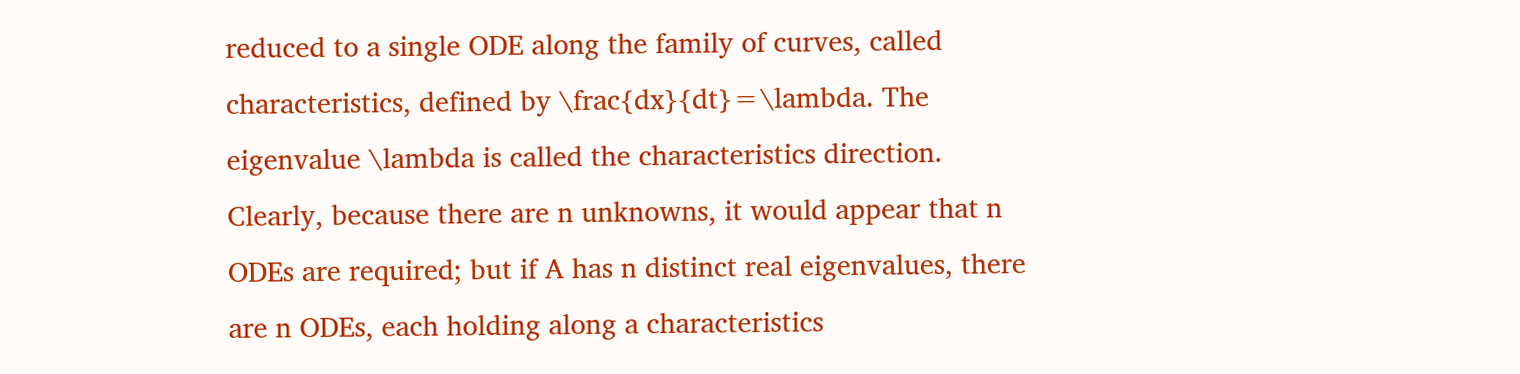reduced to a single ODE along the family of curves, called characteristics, defined by \frac{dx}{dt}=\lambda. The eigenvalue \lambda is called the characteristics direction. Clearly, because there are n unknowns, it would appear that n ODEs are required; but if A has n distinct real eigenvalues, there are n ODEs, each holding along a characteristics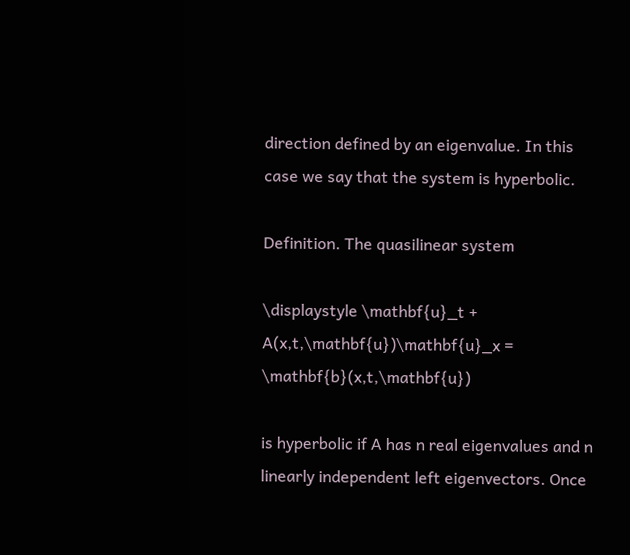direction defined by an eigenvalue. In this case we say that the system is hyperbolic.

Definition. The quasilinear system

\displaystyle \mathbf{u}_t + A(x,t,\mathbf{u})\mathbf{u}_x =  \mathbf{b}(x,t,\mathbf{u})

is hyperbolic if A has n real eigenvalues and n linearly independent left eigenvectors. Once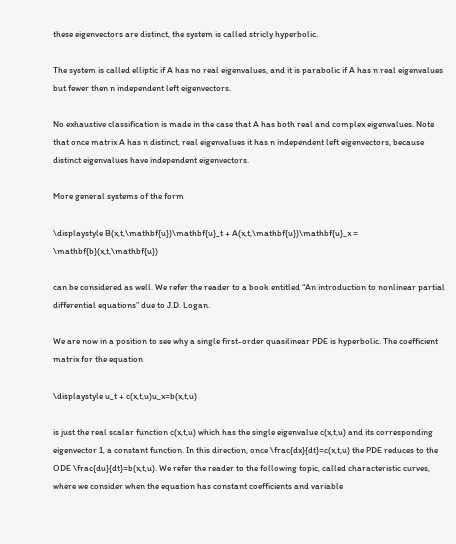these eigenvectors are distinct, the system is called stricly hyperbolic.

The system is called elliptic if A has no real eigenvalues, and it is parabolic if A has n real eigenvalues but fewer then n independent left eigenvectors.

No exhaustive classification is made in the case that A has both real and complex eigenvalues. Note that once matrix A has n distinct, real eigenvalues it has n independent left eigenvectors, because distinct eigenvalues have independent eigenvectors.

More general systems of the form

\displaystyle B(x,t,\mathbf{u})\mathbf{u}_t + A(x,t,\mathbf{u})\mathbf{u}_x =   \mathbf{b}(x,t,\mathbf{u})

can be considered as well. We refer the reader to a book entitled “An introduction to nonlinear partial differential equations” due to J.D. Logan.

We are now in a position to see why a single first-order quasilinear PDE is hyperbolic. The coefficient matrix for the equation

\displaystyle u_t + c(x,t,u)u_x=b(x,t,u)

is just the real scalar function c(x,t,u) which has the single eigenvalue c(x,t,u) and its corresponding eigenvector 1, a constant function. In this direction, once \frac{dx}{dt}=c(x,t,u) the PDE reduces to the ODE \frac{du}{dt}=b(x,t,u). We refer the reader to the following topic, called characteristic curves, where we consider when the equation has constant coefficients and variable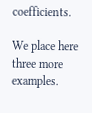coefficients.

We place here three more examples.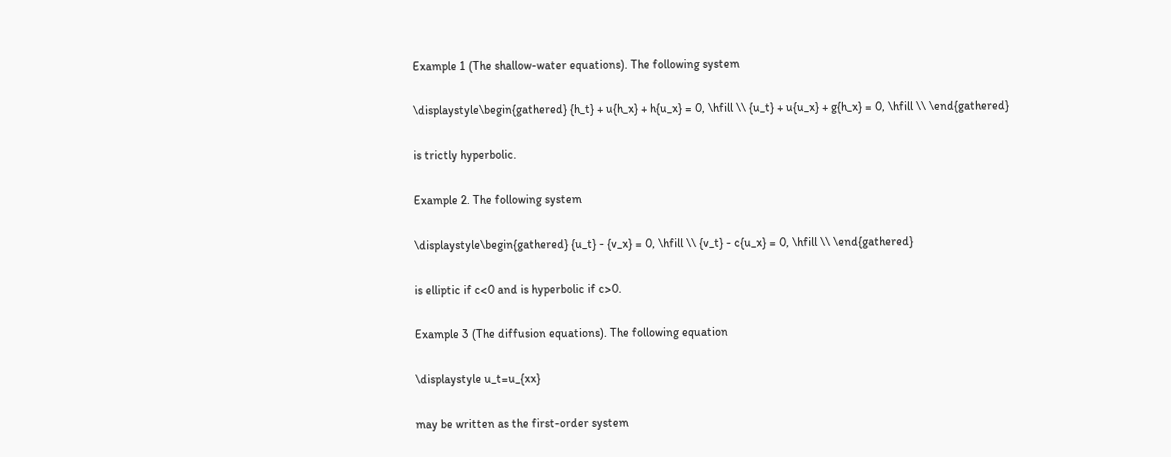Example 1 (The shallow-water equations). The following system

\displaystyle\begin{gathered} {h_t} + u{h_x} + h{u_x} = 0, \hfill \\ {u_t} + u{u_x} + g{h_x} = 0, \hfill \\ \end{gathered}

is trictly hyperbolic.

Example 2. The following system

\displaystyle\begin{gathered} {u_t} - {v_x} = 0, \hfill \\ {v_t} - c{u_x} = 0, \hfill \\ \end{gathered}

is elliptic if c<0 and is hyperbolic if c>0.

Example 3 (The diffusion equations). The following equation

\displaystyle u_t=u_{xx}

may be written as the first-order system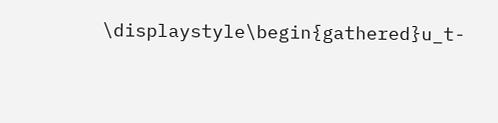\displaystyle\begin{gathered}u_t-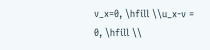v_x=0, \hfill \\u_x-v = 0, \hfill \\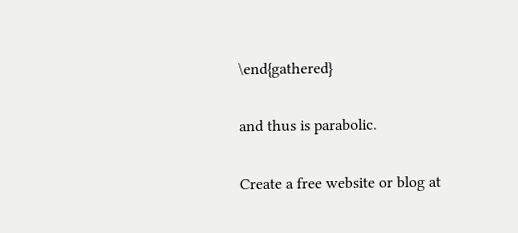\end{gathered}

and thus is parabolic.

Create a free website or blog at